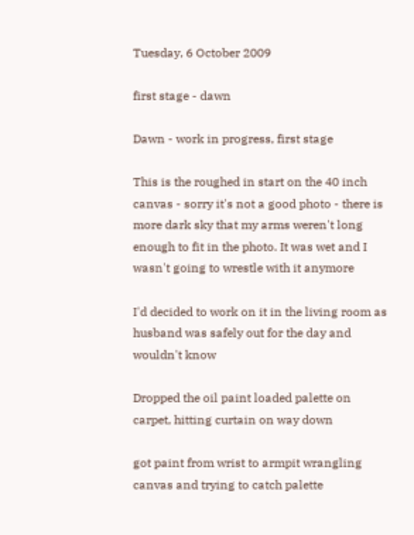Tuesday, 6 October 2009

first stage - dawn

Dawn - work in progress, first stage

This is the roughed in start on the 40 inch canvas - sorry it's not a good photo - there is more dark sky that my arms weren't long enough to fit in the photo. It was wet and I wasn't going to wrestle with it anymore

I'd decided to work on it in the living room as husband was safely out for the day and wouldn't know

Dropped the oil paint loaded palette on carpet, hitting curtain on way down

got paint from wrist to armpit wrangling canvas and trying to catch palette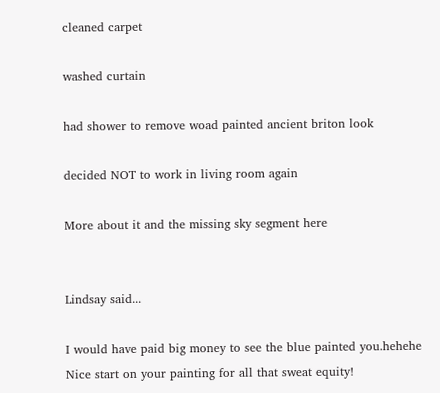cleaned carpet

washed curtain

had shower to remove woad painted ancient briton look

decided NOT to work in living room again

More about it and the missing sky segment here


Lindsay said...

I would have paid big money to see the blue painted you.hehehe
Nice start on your painting for all that sweat equity!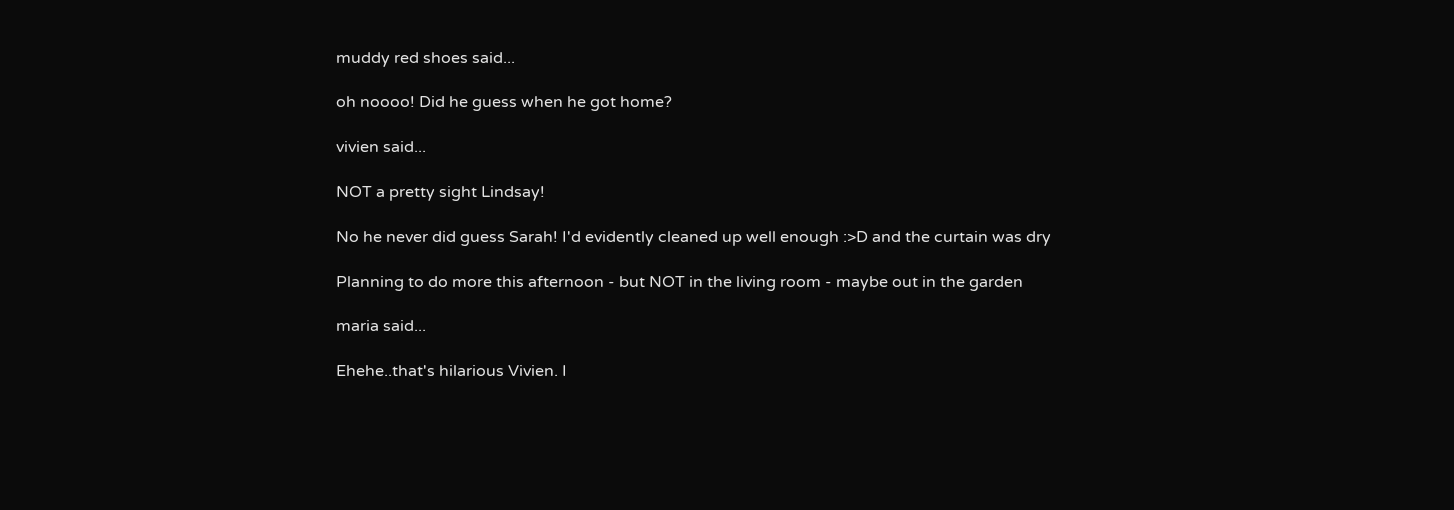muddy red shoes said...

oh noooo! Did he guess when he got home?

vivien said...

NOT a pretty sight Lindsay!

No he never did guess Sarah! I'd evidently cleaned up well enough :>D and the curtain was dry

Planning to do more this afternoon - but NOT in the living room - maybe out in the garden

maria said...

Ehehe..that's hilarious Vivien. I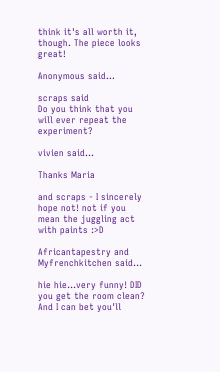think it's all worth it, though. The piece looks great!

Anonymous said...

scraps said
Do you think that you will ever repeat the experiment?

vivien said...

Thanks Maria

and scraps - I sincerely hope not! not if you mean the juggling act with paints :>D

Africantapestry and Myfrenchkitchen said...

hie hie...very funny! DID you get the room clean? And I can bet you'll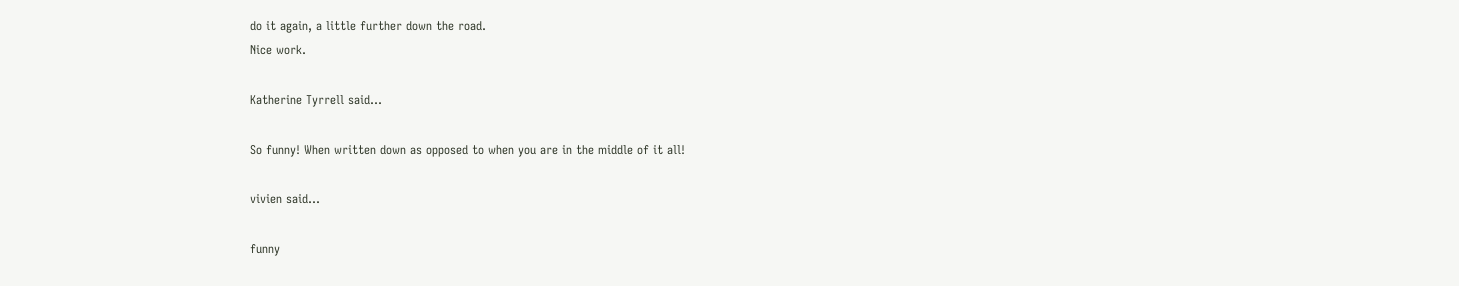do it again, a little further down the road.
Nice work.

Katherine Tyrrell said...

So funny! When written down as opposed to when you are in the middle of it all!

vivien said...

funny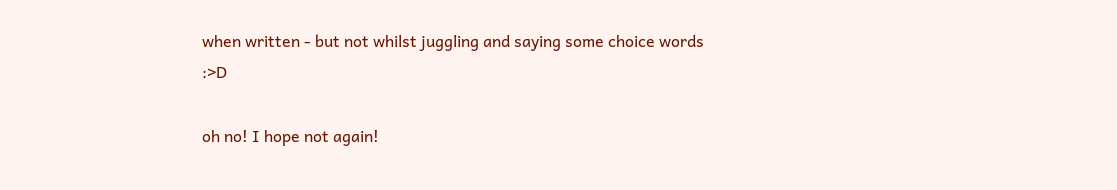when written - but not whilst juggling and saying some choice words :>D

oh no! I hope not again!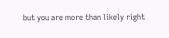but you are more than likely right